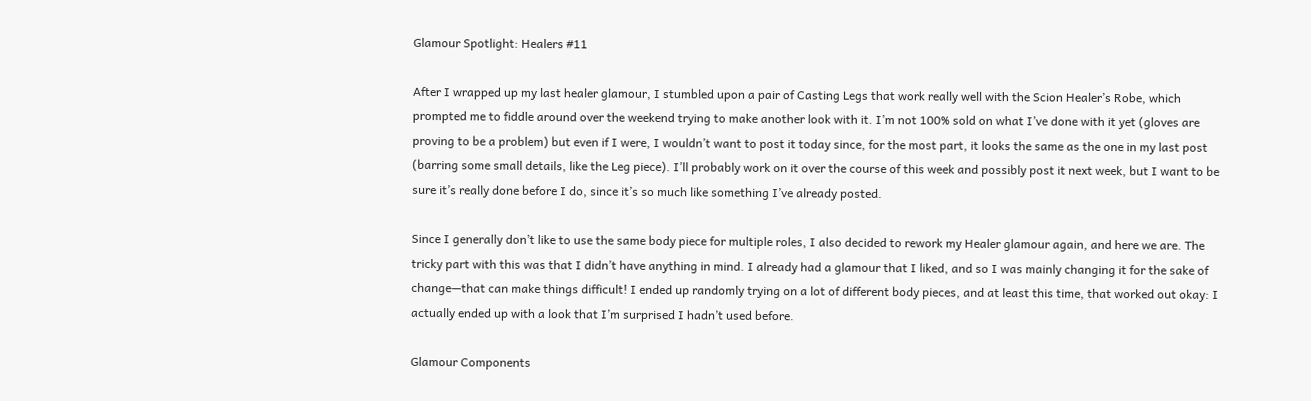Glamour Spotlight: Healers #11

After I wrapped up my last healer glamour, I stumbled upon a pair of Casting Legs that work really well with the Scion Healer’s Robe, which prompted me to fiddle around over the weekend trying to make another look with it. I’m not 100% sold on what I’ve done with it yet (gloves are proving to be a problem) but even if I were, I wouldn’t want to post it today since, for the most part, it looks the same as the one in my last post (barring some small details, like the Leg piece). I’ll probably work on it over the course of this week and possibly post it next week, but I want to be sure it’s really done before I do, since it’s so much like something I’ve already posted.

Since I generally don’t like to use the same body piece for multiple roles, I also decided to rework my Healer glamour again, and here we are. The tricky part with this was that I didn’t have anything in mind. I already had a glamour that I liked, and so I was mainly changing it for the sake of change—that can make things difficult! I ended up randomly trying on a lot of different body pieces, and at least this time, that worked out okay: I actually ended up with a look that I’m surprised I hadn’t used before.

Glamour Components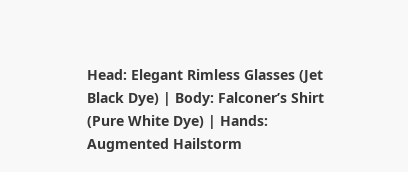Head: Elegant Rimless Glasses (Jet Black Dye) | Body: Falconer’s Shirt (Pure White Dye) | Hands: Augmented Hailstorm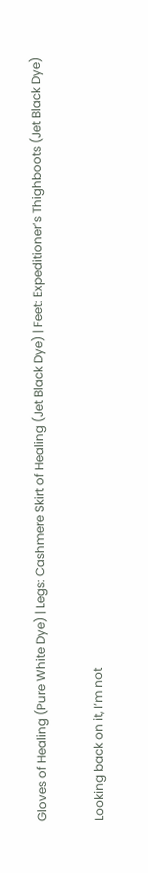Gloves of Healing (Pure White Dye) | Legs: Cashmere Skirt of Healing (Jet Black Dye) | Feet: Expeditioner’s Thighboots (Jet Black Dye)

Looking back on it, I’m not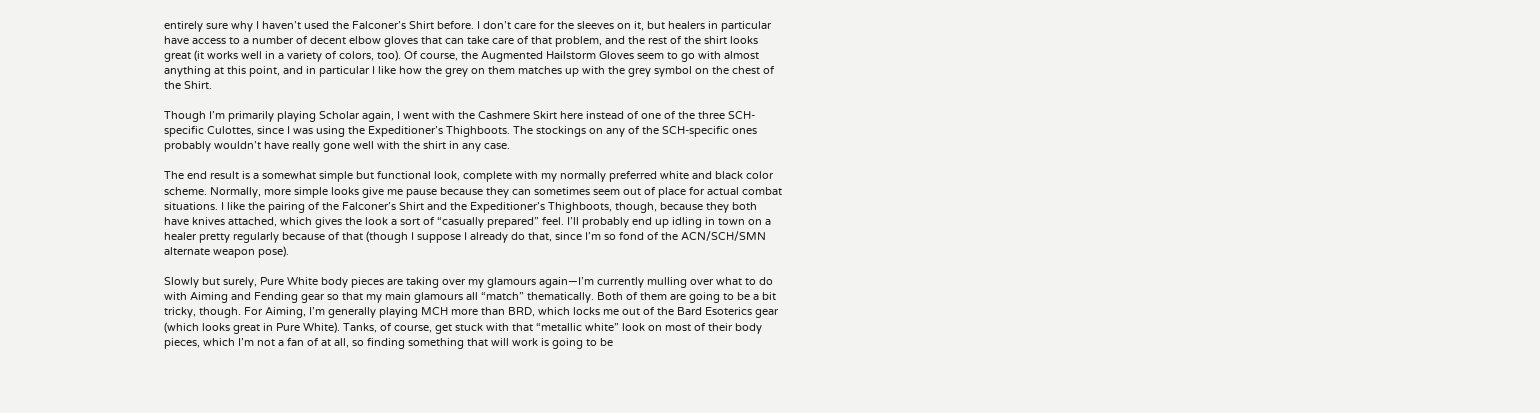entirely sure why I haven’t used the Falconer’s Shirt before. I don’t care for the sleeves on it, but healers in particular have access to a number of decent elbow gloves that can take care of that problem, and the rest of the shirt looks great (it works well in a variety of colors, too). Of course, the Augmented Hailstorm Gloves seem to go with almost anything at this point, and in particular I like how the grey on them matches up with the grey symbol on the chest of the Shirt.

Though I’m primarily playing Scholar again, I went with the Cashmere Skirt here instead of one of the three SCH-specific Culottes, since I was using the Expeditioner’s Thighboots. The stockings on any of the SCH-specific ones probably wouldn’t have really gone well with the shirt in any case.

The end result is a somewhat simple but functional look, complete with my normally preferred white and black color scheme. Normally, more simple looks give me pause because they can sometimes seem out of place for actual combat situations. I like the pairing of the Falconer’s Shirt and the Expeditioner’s Thighboots, though, because they both have knives attached, which gives the look a sort of “casually prepared” feel. I’ll probably end up idling in town on a healer pretty regularly because of that (though I suppose I already do that, since I’m so fond of the ACN/SCH/SMN alternate weapon pose).

Slowly but surely, Pure White body pieces are taking over my glamours again—I’m currently mulling over what to do with Aiming and Fending gear so that my main glamours all “match” thematically. Both of them are going to be a bit tricky, though. For Aiming, I’m generally playing MCH more than BRD, which locks me out of the Bard Esoterics gear (which looks great in Pure White). Tanks, of course, get stuck with that “metallic white” look on most of their body pieces, which I’m not a fan of at all, so finding something that will work is going to be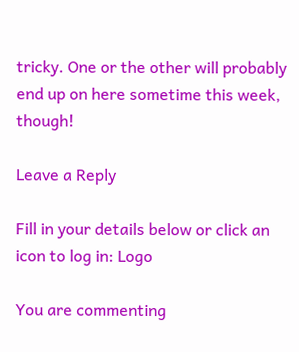tricky. One or the other will probably end up on here sometime this week, though!

Leave a Reply

Fill in your details below or click an icon to log in: Logo

You are commenting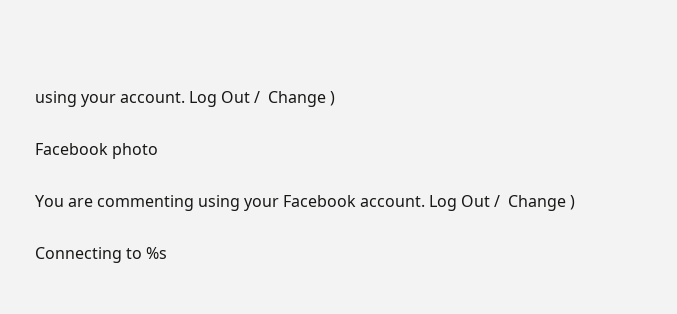using your account. Log Out /  Change )

Facebook photo

You are commenting using your Facebook account. Log Out /  Change )

Connecting to %s